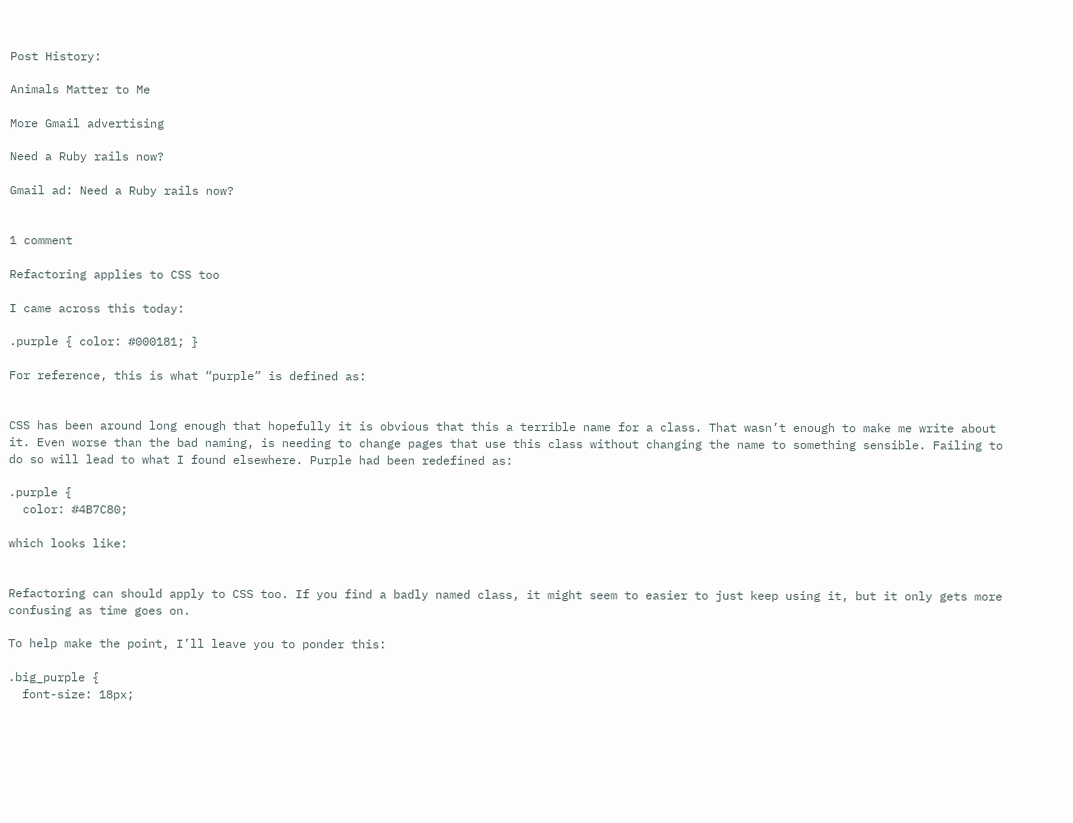Post History:

Animals Matter to Me

More Gmail advertising

Need a Ruby rails now?

Gmail ad: Need a Ruby rails now?


1 comment

Refactoring applies to CSS too

I came across this today:

.purple { color: #000181; }

For reference, this is what “purple” is defined as:


CSS has been around long enough that hopefully it is obvious that this a terrible name for a class. That wasn’t enough to make me write about it. Even worse than the bad naming, is needing to change pages that use this class without changing the name to something sensible. Failing to do so will lead to what I found elsewhere. Purple had been redefined as:

.purple {
  color: #4B7C80;

which looks like:


Refactoring can should apply to CSS too. If you find a badly named class, it might seem to easier to just keep using it, but it only gets more confusing as time goes on.

To help make the point, I’ll leave you to ponder this:

.big_purple {
  font-size: 18px;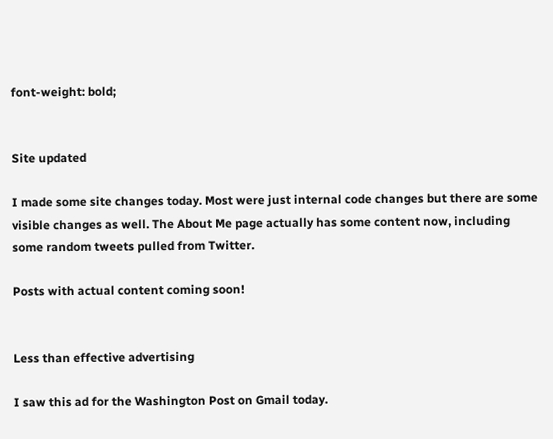font-weight: bold;


Site updated

I made some site changes today. Most were just internal code changes but there are some visible changes as well. The About Me page actually has some content now, including some random tweets pulled from Twitter.

Posts with actual content coming soon!


Less than effective advertising

I saw this ad for the Washington Post on Gmail today.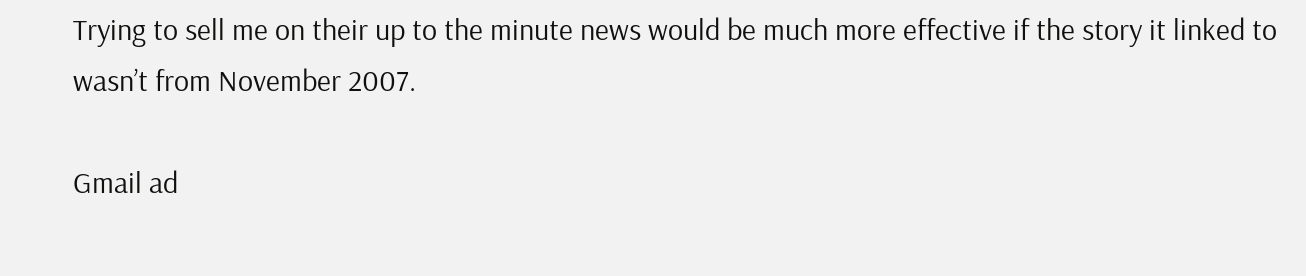Trying to sell me on their up to the minute news would be much more effective if the story it linked to wasn’t from November 2007.

Gmail ad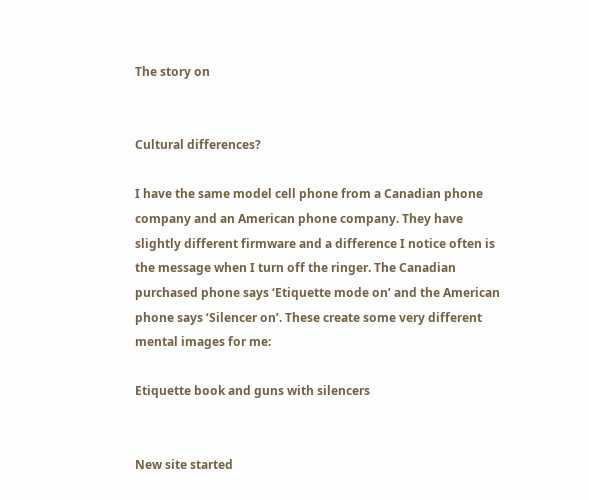The story on


Cultural differences?

I have the same model cell phone from a Canadian phone company and an American phone company. They have slightly different firmware and a difference I notice often is the message when I turn off the ringer. The Canadian purchased phone says ‘Etiquette mode on’ and the American phone says ‘Silencer on’. These create some very different mental images for me:

Etiquette book and guns with silencers


New site started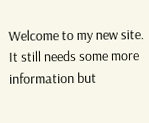Welcome to my new site. It still needs some more information but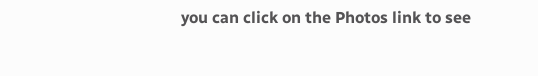you can click on the Photos link to see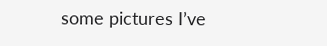some pictures I’ve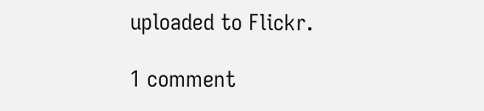uploaded to Flickr.

1 comment